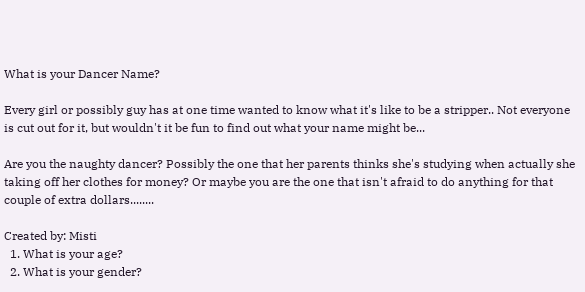What is your Dancer Name?

Every girl or possibly guy has at one time wanted to know what it's like to be a stripper.. Not everyone is cut out for it, but wouldn't it be fun to find out what your name might be...

Are you the naughty dancer? Possibly the one that her parents thinks she's studying when actually she taking off her clothes for money? Or maybe you are the one that isn't afraid to do anything for that couple of extra dollars........

Created by: Misti
  1. What is your age?
  2. What is your gender?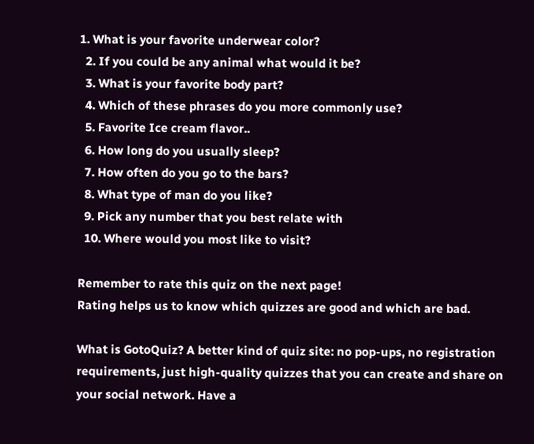1. What is your favorite underwear color?
  2. If you could be any animal what would it be?
  3. What is your favorite body part?
  4. Which of these phrases do you more commonly use?
  5. Favorite Ice cream flavor..
  6. How long do you usually sleep?
  7. How often do you go to the bars?
  8. What type of man do you like?
  9. Pick any number that you best relate with
  10. Where would you most like to visit?

Remember to rate this quiz on the next page!
Rating helps us to know which quizzes are good and which are bad.

What is GotoQuiz? A better kind of quiz site: no pop-ups, no registration requirements, just high-quality quizzes that you can create and share on your social network. Have a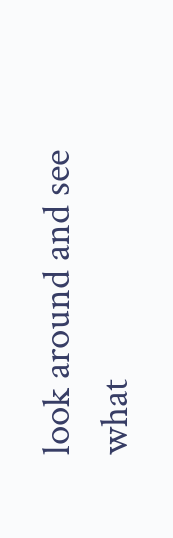look around and see what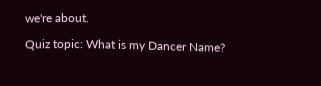we're about.

Quiz topic: What is my Dancer Name?